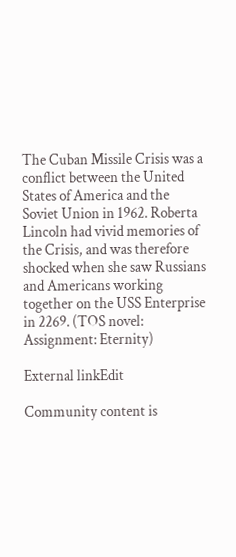The Cuban Missile Crisis was a conflict between the United States of America and the Soviet Union in 1962. Roberta Lincoln had vivid memories of the Crisis, and was therefore shocked when she saw Russians and Americans working together on the USS Enterprise in 2269. (TOS novel: Assignment: Eternity)

External linkEdit

Community content is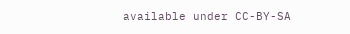available under CC-BY-SA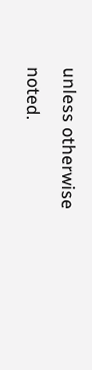unless otherwise noted.